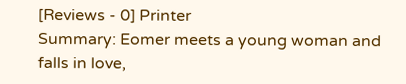[Reviews - 0] Printer
Summary: Eomer meets a young woman and falls in love,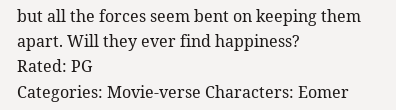but all the forces seem bent on keeping them apart. Will they ever find happiness?
Rated: PG
Categories: Movie-verse Characters: Eomer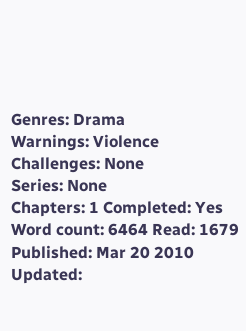Genres: Drama
Warnings: Violence
Challenges: None
Series: None
Chapters: 1 Completed: Yes
Word count: 6464 Read: 1679
Published: Mar 20 2010 Updated: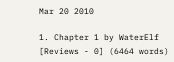Mar 20 2010

1. Chapter 1 by WaterElf [Reviews - 0] (6464 words)